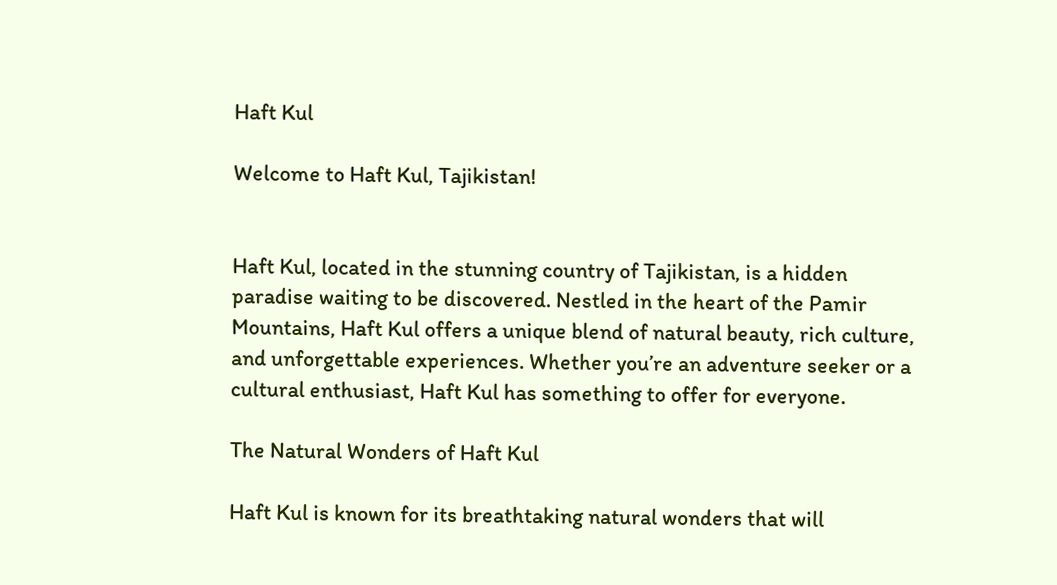Haft Kul

Welcome to Haft Kul, Tajikistan!


Haft Kul, located in the stunning country of Tajikistan, is a hidden paradise waiting to be discovered. Nestled in the heart of the Pamir Mountains, Haft Kul offers a unique blend of natural beauty, rich culture, and unforgettable experiences. Whether you’re an adventure seeker or a cultural enthusiast, Haft Kul has something to offer for everyone.

The Natural Wonders of Haft Kul

Haft Kul is known for its breathtaking natural wonders that will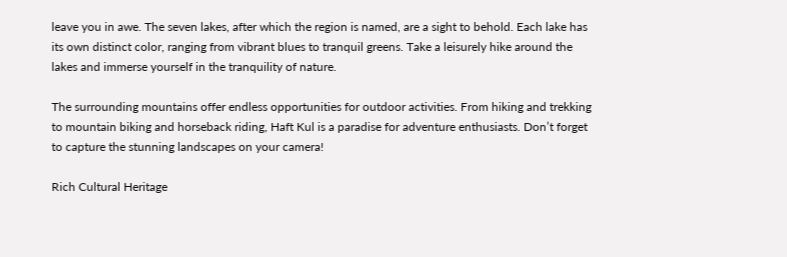leave you in awe. The seven lakes, after which the region is named, are a sight to behold. Each lake has its own distinct color, ranging from vibrant blues to tranquil greens. Take a leisurely hike around the lakes and immerse yourself in the tranquility of nature.

The surrounding mountains offer endless opportunities for outdoor activities. From hiking and trekking to mountain biking and horseback riding, Haft Kul is a paradise for adventure enthusiasts. Don’t forget to capture the stunning landscapes on your camera!

Rich Cultural Heritage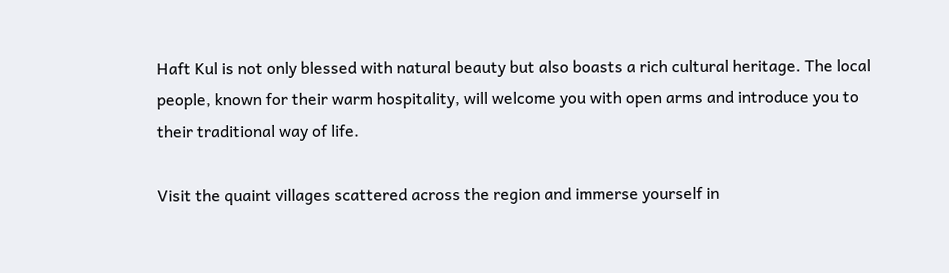Haft Kul is not only blessed with natural beauty but also boasts a rich cultural heritage. The local people, known for their warm hospitality, will welcome you with open arms and introduce you to their traditional way of life.

Visit the quaint villages scattered across the region and immerse yourself in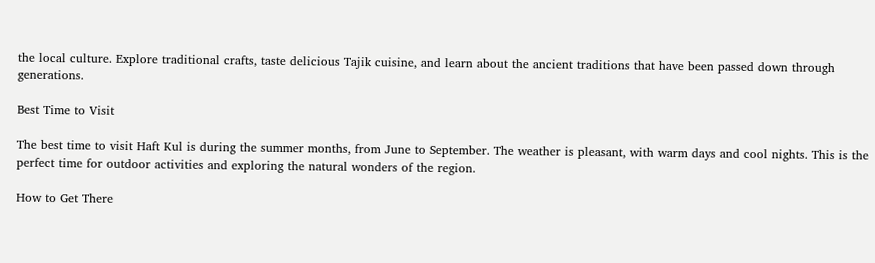the local culture. Explore traditional crafts, taste delicious Tajik cuisine, and learn about the ancient traditions that have been passed down through generations.

Best Time to Visit

The best time to visit Haft Kul is during the summer months, from June to September. The weather is pleasant, with warm days and cool nights. This is the perfect time for outdoor activities and exploring the natural wonders of the region.

How to Get There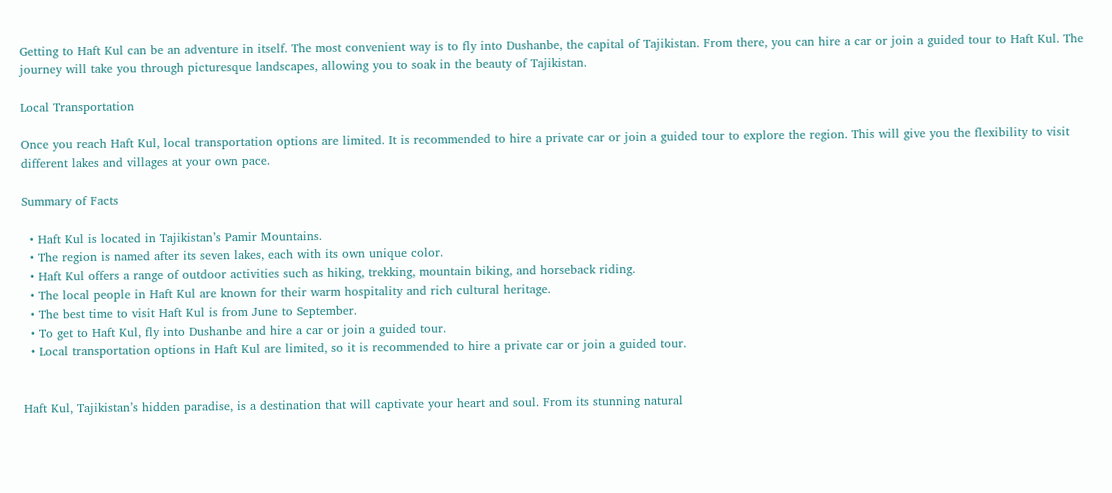Getting to Haft Kul can be an adventure in itself. The most convenient way is to fly into Dushanbe, the capital of Tajikistan. From there, you can hire a car or join a guided tour to Haft Kul. The journey will take you through picturesque landscapes, allowing you to soak in the beauty of Tajikistan.

Local Transportation

Once you reach Haft Kul, local transportation options are limited. It is recommended to hire a private car or join a guided tour to explore the region. This will give you the flexibility to visit different lakes and villages at your own pace.

Summary of Facts

  • Haft Kul is located in Tajikistan’s Pamir Mountains.
  • The region is named after its seven lakes, each with its own unique color.
  • Haft Kul offers a range of outdoor activities such as hiking, trekking, mountain biking, and horseback riding.
  • The local people in Haft Kul are known for their warm hospitality and rich cultural heritage.
  • The best time to visit Haft Kul is from June to September.
  • To get to Haft Kul, fly into Dushanbe and hire a car or join a guided tour.
  • Local transportation options in Haft Kul are limited, so it is recommended to hire a private car or join a guided tour.


Haft Kul, Tajikistan’s hidden paradise, is a destination that will captivate your heart and soul. From its stunning natural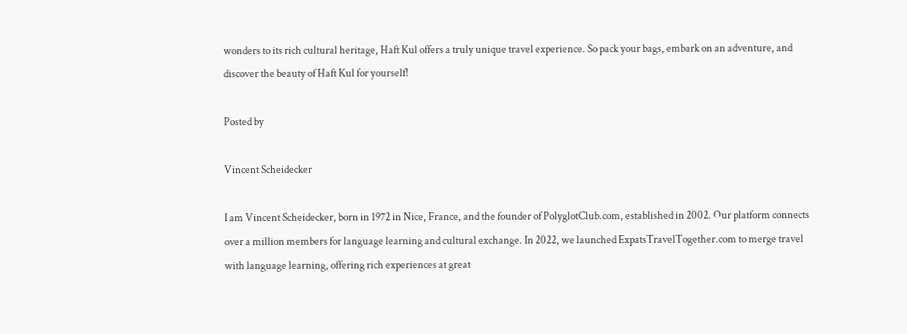wonders to its rich cultural heritage, Haft Kul offers a truly unique travel experience. So pack your bags, embark on an adventure, and discover the beauty of Haft Kul for yourself!

Posted by

Vincent Scheidecker

I am Vincent Scheidecker, born in 1972 in Nice, France, and the founder of PolyglotClub.com, established in 2002. Our platform connects over a million members for language learning and cultural exchange. In 2022, we launched ExpatsTravelTogether.com to merge travel with language learning, offering rich experiences at great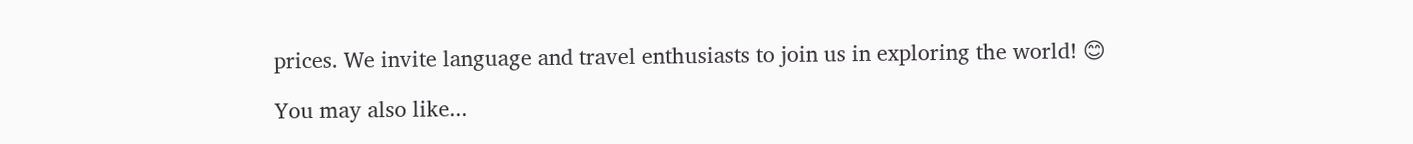prices. We invite language and travel enthusiasts to join us in exploring the world! 😊

You may also like...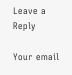Leave a Reply

Your email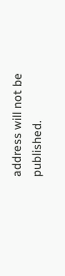address will not be published.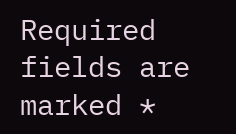Required fields are marked *